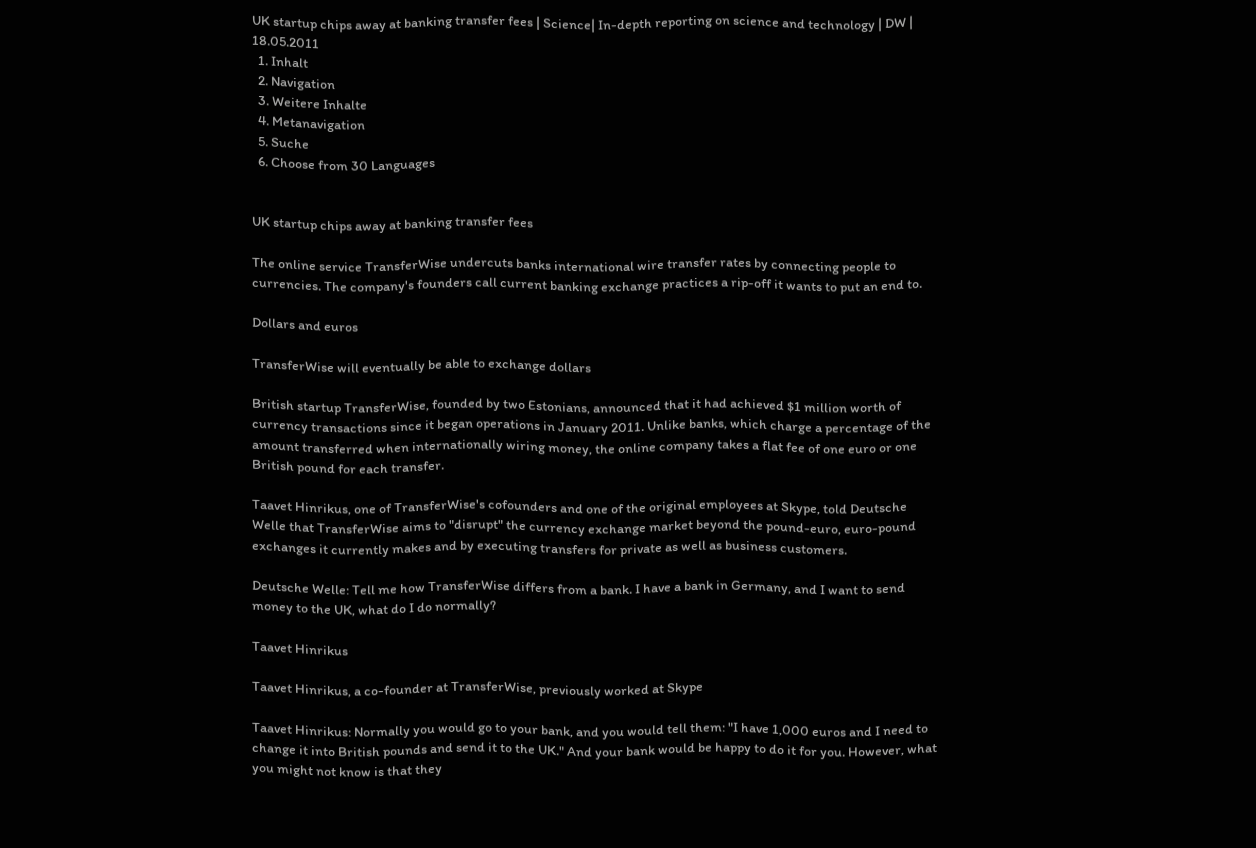UK startup chips away at banking transfer fees | Science| In-depth reporting on science and technology | DW | 18.05.2011
  1. Inhalt
  2. Navigation
  3. Weitere Inhalte
  4. Metanavigation
  5. Suche
  6. Choose from 30 Languages


UK startup chips away at banking transfer fees

The online service TransferWise undercuts banks international wire transfer rates by connecting people to currencies. The company's founders call current banking exchange practices a rip-off it wants to put an end to.

Dollars and euros

TransferWise will eventually be able to exchange dollars

British startup TransferWise, founded by two Estonians, announced that it had achieved $1 million worth of currency transactions since it began operations in January 2011. Unlike banks, which charge a percentage of the amount transferred when internationally wiring money, the online company takes a flat fee of one euro or one British pound for each transfer.

Taavet Hinrikus, one of TransferWise's cofounders and one of the original employees at Skype, told Deutsche Welle that TransferWise aims to "disrupt" the currency exchange market beyond the pound-euro, euro-pound exchanges it currently makes and by executing transfers for private as well as business customers.

Deutsche Welle: Tell me how TransferWise differs from a bank. I have a bank in Germany, and I want to send money to the UK, what do I do normally?

Taavet Hinrikus

Taavet Hinrikus, a co-founder at TransferWise, previously worked at Skype

Taavet Hinrikus: Normally you would go to your bank, and you would tell them: "I have 1,000 euros and I need to change it into British pounds and send it to the UK." And your bank would be happy to do it for you. However, what you might not know is that they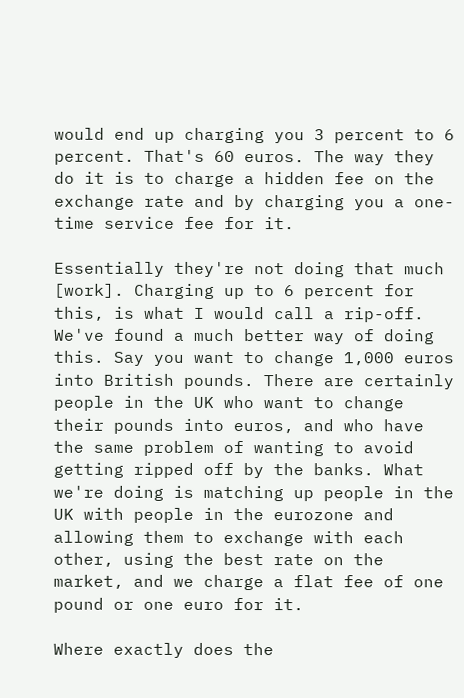would end up charging you 3 percent to 6 percent. That's 60 euros. The way they do it is to charge a hidden fee on the exchange rate and by charging you a one-time service fee for it.

Essentially they're not doing that much [work]. Charging up to 6 percent for this, is what I would call a rip-off. We've found a much better way of doing this. Say you want to change 1,000 euros into British pounds. There are certainly people in the UK who want to change their pounds into euros, and who have the same problem of wanting to avoid getting ripped off by the banks. What we're doing is matching up people in the UK with people in the eurozone and allowing them to exchange with each other, using the best rate on the market, and we charge a flat fee of one pound or one euro for it.

Where exactly does the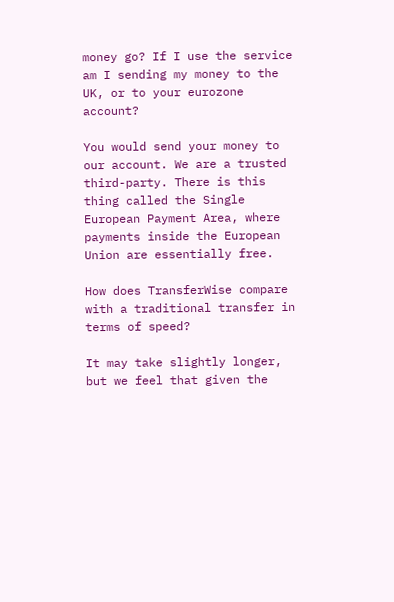money go? If I use the service am I sending my money to the UK, or to your eurozone account?

You would send your money to our account. We are a trusted third-party. There is this thing called the Single European Payment Area, where payments inside the European Union are essentially free.

How does TransferWise compare with a traditional transfer in terms of speed?

It may take slightly longer, but we feel that given the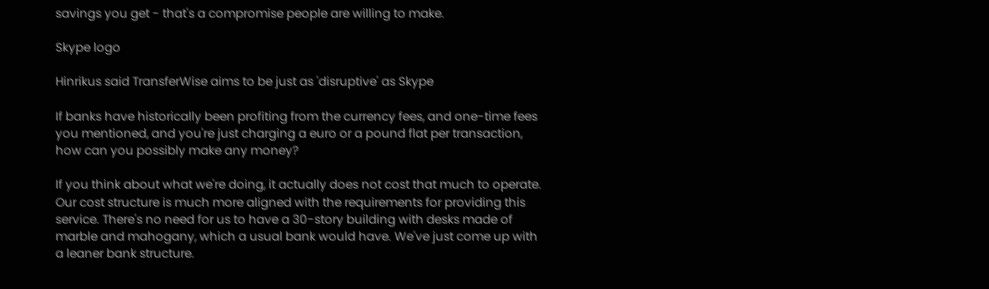savings you get - that's a compromise people are willing to make.

Skype logo

Hinrikus said TransferWise aims to be just as 'disruptive' as Skype

If banks have historically been profiting from the currency fees, and one-time fees you mentioned, and you're just charging a euro or a pound flat per transaction, how can you possibly make any money?

If you think about what we're doing, it actually does not cost that much to operate. Our cost structure is much more aligned with the requirements for providing this service. There's no need for us to have a 30-story building with desks made of marble and mahogany, which a usual bank would have. We've just come up with a leaner bank structure.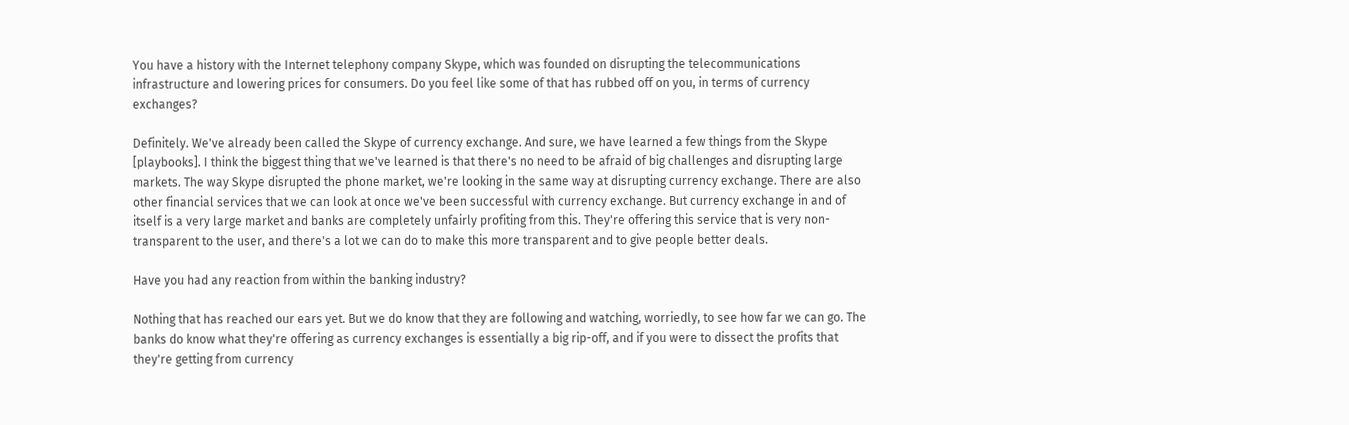You have a history with the Internet telephony company Skype, which was founded on disrupting the telecommunications infrastructure and lowering prices for consumers. Do you feel like some of that has rubbed off on you, in terms of currency exchanges?

Definitely. We've already been called the Skype of currency exchange. And sure, we have learned a few things from the Skype [playbooks]. I think the biggest thing that we've learned is that there's no need to be afraid of big challenges and disrupting large markets. The way Skype disrupted the phone market, we're looking in the same way at disrupting currency exchange. There are also other financial services that we can look at once we've been successful with currency exchange. But currency exchange in and of itself is a very large market and banks are completely unfairly profiting from this. They're offering this service that is very non-transparent to the user, and there's a lot we can do to make this more transparent and to give people better deals.

Have you had any reaction from within the banking industry?

Nothing that has reached our ears yet. But we do know that they are following and watching, worriedly, to see how far we can go. The banks do know what they're offering as currency exchanges is essentially a big rip-off, and if you were to dissect the profits that they're getting from currency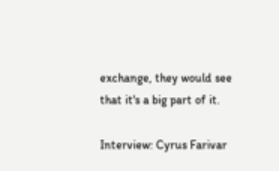exchange, they would see that it's a big part of it.

Interview: Cyrus Farivar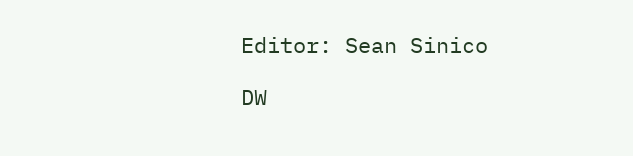Editor: Sean Sinico

DW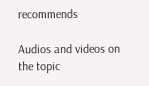recommends

Audios and videos on the topic